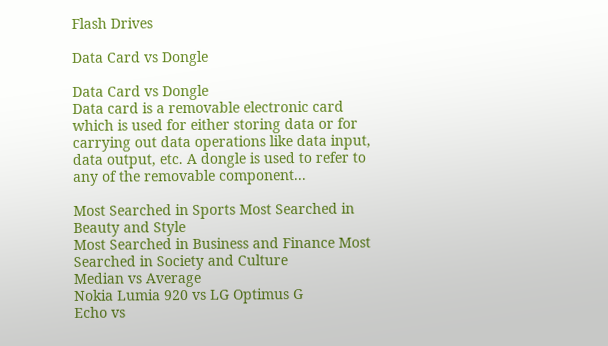Flash Drives

Data Card vs Dongle

Data Card vs Dongle
Data card is a removable electronic card which is used for either storing data or for carrying out data operations like data input, data output, etc. A dongle is used to refer to any of the removable component...

Most Searched in Sports Most Searched in Beauty and Style
Most Searched in Business and Finance Most Searched in Society and Culture
Median vs Average
Nokia Lumia 920 vs LG Optimus G
Echo vs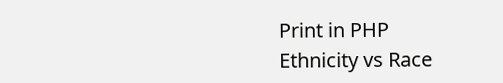Print in PHP
Ethnicity vs Race